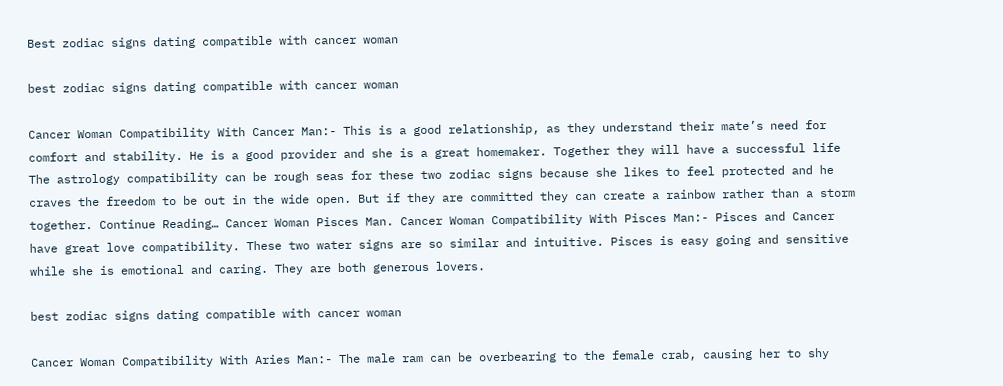Best zodiac signs dating compatible with cancer woman

best zodiac signs dating compatible with cancer woman

Cancer Woman Compatibility With Cancer Man:- This is a good relationship, as they understand their mate’s need for comfort and stability. He is a good provider and she is a great homemaker. Together they will have a successful life The astrology compatibility can be rough seas for these two zodiac signs because she likes to feel protected and he craves the freedom to be out in the wide open. But if they are committed they can create a rainbow rather than a storm together. Continue Reading… Cancer Woman Pisces Man. Cancer Woman Compatibility With Pisces Man:- Pisces and Cancer have great love compatibility. These two water signs are so similar and intuitive. Pisces is easy going and sensitive while she is emotional and caring. They are both generous lovers.

best zodiac signs dating compatible with cancer woman

Cancer Woman Compatibility With Aries Man:- The male ram can be overbearing to the female crab, causing her to shy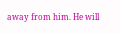away from him. He will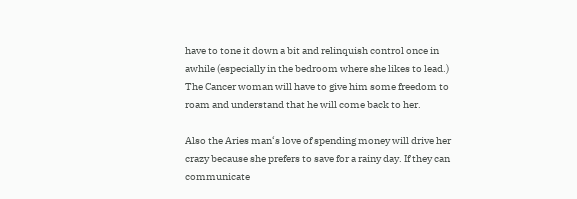have to tone it down a bit and relinquish control once in awhile (especially in the bedroom where she likes to lead.) The Cancer woman will have to give him some freedom to roam and understand that he will come back to her.

Also the Aries man‘s love of spending money will drive her crazy because she prefers to save for a rainy day. If they can communicate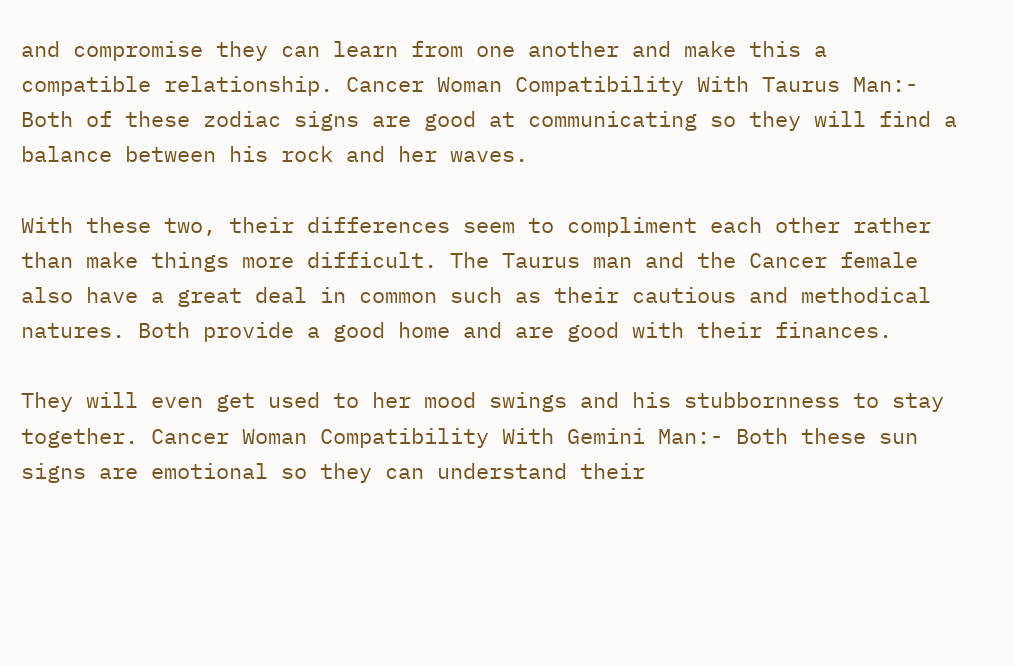and compromise they can learn from one another and make this a compatible relationship. Cancer Woman Compatibility With Taurus Man:- Both of these zodiac signs are good at communicating so they will find a balance between his rock and her waves.

With these two, their differences seem to compliment each other rather than make things more difficult. The Taurus man and the Cancer female also have a great deal in common such as their cautious and methodical natures. Both provide a good home and are good with their finances.

They will even get used to her mood swings and his stubbornness to stay together. Cancer Woman Compatibility With Gemini Man:- Both these sun signs are emotional so they can understand their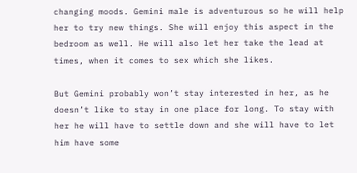changing moods. Gemini male is adventurous so he will help her to try new things. She will enjoy this aspect in the bedroom as well. He will also let her take the lead at times, when it comes to sex which she likes.

But Gemini probably won’t stay interested in her, as he doesn’t like to stay in one place for long. To stay with her he will have to settle down and she will have to let him have some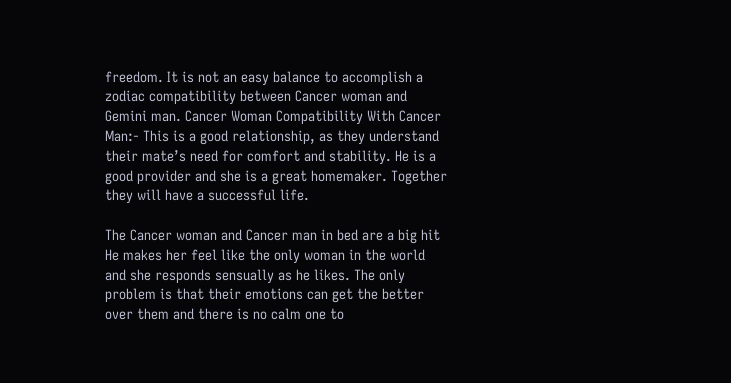freedom. It is not an easy balance to accomplish a zodiac compatibility between Cancer woman and Gemini man. Cancer Woman Compatibility With Cancer Man:- This is a good relationship, as they understand their mate’s need for comfort and stability. He is a good provider and she is a great homemaker. Together they will have a successful life.

The Cancer woman and Cancer man in bed are a big hit He makes her feel like the only woman in the world and she responds sensually as he likes. The only problem is that their emotions can get the better over them and there is no calm one to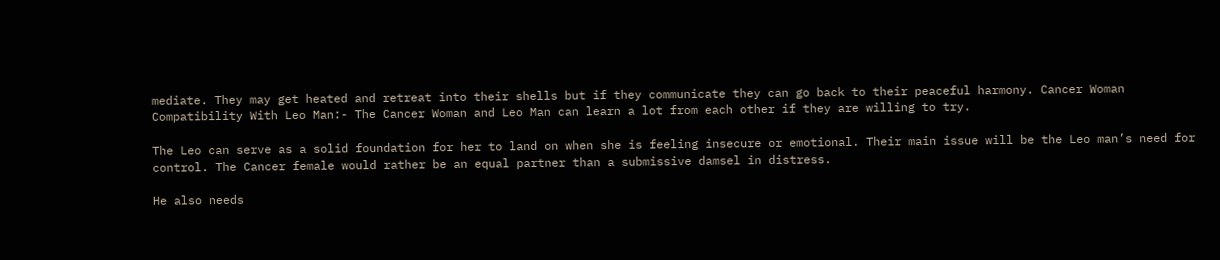mediate. They may get heated and retreat into their shells but if they communicate they can go back to their peaceful harmony. Cancer Woman Compatibility With Leo Man:- The Cancer Woman and Leo Man can learn a lot from each other if they are willing to try.

The Leo can serve as a solid foundation for her to land on when she is feeling insecure or emotional. Their main issue will be the Leo man’s need for control. The Cancer female would rather be an equal partner than a submissive damsel in distress.

He also needs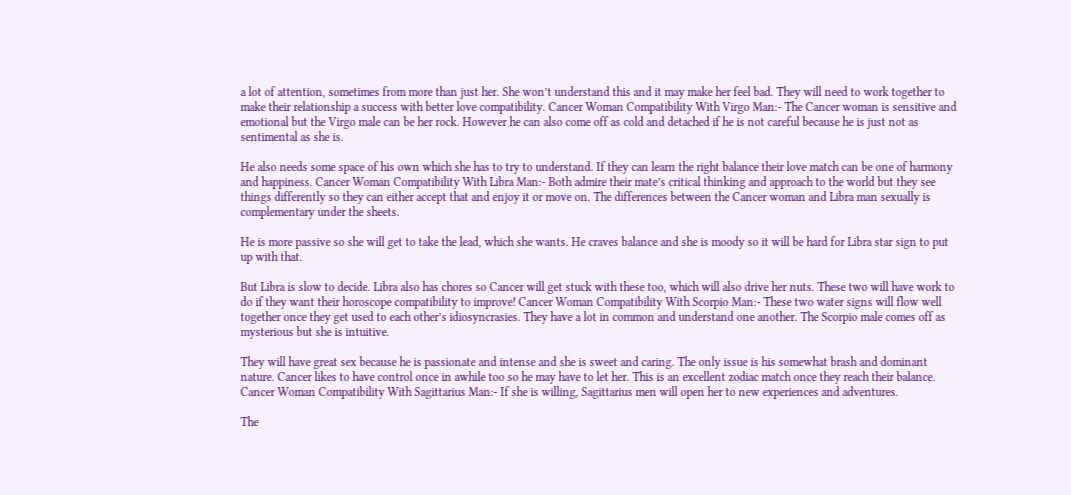a lot of attention, sometimes from more than just her. She won’t understand this and it may make her feel bad. They will need to work together to make their relationship a success with better love compatibility. Cancer Woman Compatibility With Virgo Man:- The Cancer woman is sensitive and emotional but the Virgo male can be her rock. However he can also come off as cold and detached if he is not careful because he is just not as sentimental as she is.

He also needs some space of his own which she has to try to understand. If they can learn the right balance their love match can be one of harmony and happiness. Cancer Woman Compatibility With Libra Man:- Both admire their mate’s critical thinking and approach to the world but they see things differently so they can either accept that and enjoy it or move on. The differences between the Cancer woman and Libra man sexually is complementary under the sheets.

He is more passive so she will get to take the lead, which she wants. He craves balance and she is moody so it will be hard for Libra star sign to put up with that.

But Libra is slow to decide. Libra also has chores so Cancer will get stuck with these too, which will also drive her nuts. These two will have work to do if they want their horoscope compatibility to improve! Cancer Woman Compatibility With Scorpio Man:- These two water signs will flow well together once they get used to each other’s idiosyncrasies. They have a lot in common and understand one another. The Scorpio male comes off as mysterious but she is intuitive.

They will have great sex because he is passionate and intense and she is sweet and caring. The only issue is his somewhat brash and dominant nature. Cancer likes to have control once in awhile too so he may have to let her. This is an excellent zodiac match once they reach their balance. Cancer Woman Compatibility With Sagittarius Man:- If she is willing, Sagittarius men will open her to new experiences and adventures.

The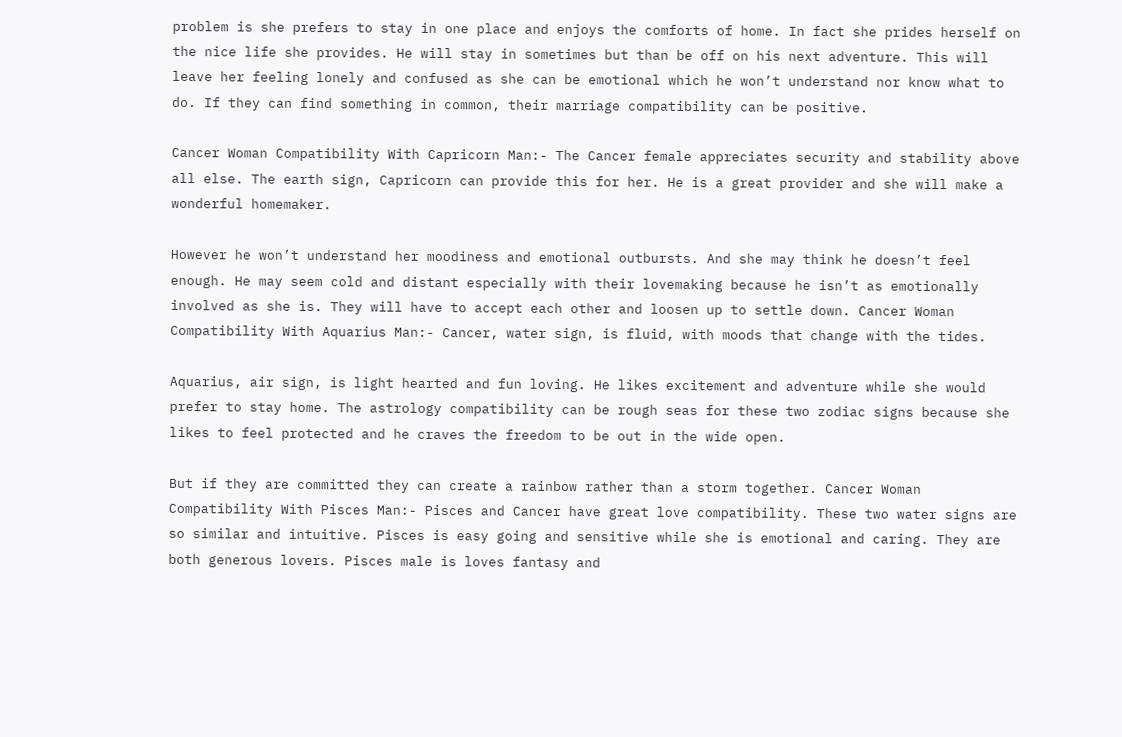problem is she prefers to stay in one place and enjoys the comforts of home. In fact she prides herself on the nice life she provides. He will stay in sometimes but than be off on his next adventure. This will leave her feeling lonely and confused as she can be emotional which he won’t understand nor know what to do. If they can find something in common, their marriage compatibility can be positive.

Cancer Woman Compatibility With Capricorn Man:- The Cancer female appreciates security and stability above all else. The earth sign, Capricorn can provide this for her. He is a great provider and she will make a wonderful homemaker.

However he won’t understand her moodiness and emotional outbursts. And she may think he doesn’t feel enough. He may seem cold and distant especially with their lovemaking because he isn’t as emotionally involved as she is. They will have to accept each other and loosen up to settle down. Cancer Woman Compatibility With Aquarius Man:- Cancer, water sign, is fluid, with moods that change with the tides.

Aquarius, air sign, is light hearted and fun loving. He likes excitement and adventure while she would prefer to stay home. The astrology compatibility can be rough seas for these two zodiac signs because she likes to feel protected and he craves the freedom to be out in the wide open.

But if they are committed they can create a rainbow rather than a storm together. Cancer Woman Compatibility With Pisces Man:- Pisces and Cancer have great love compatibility. These two water signs are so similar and intuitive. Pisces is easy going and sensitive while she is emotional and caring. They are both generous lovers. Pisces male is loves fantasy and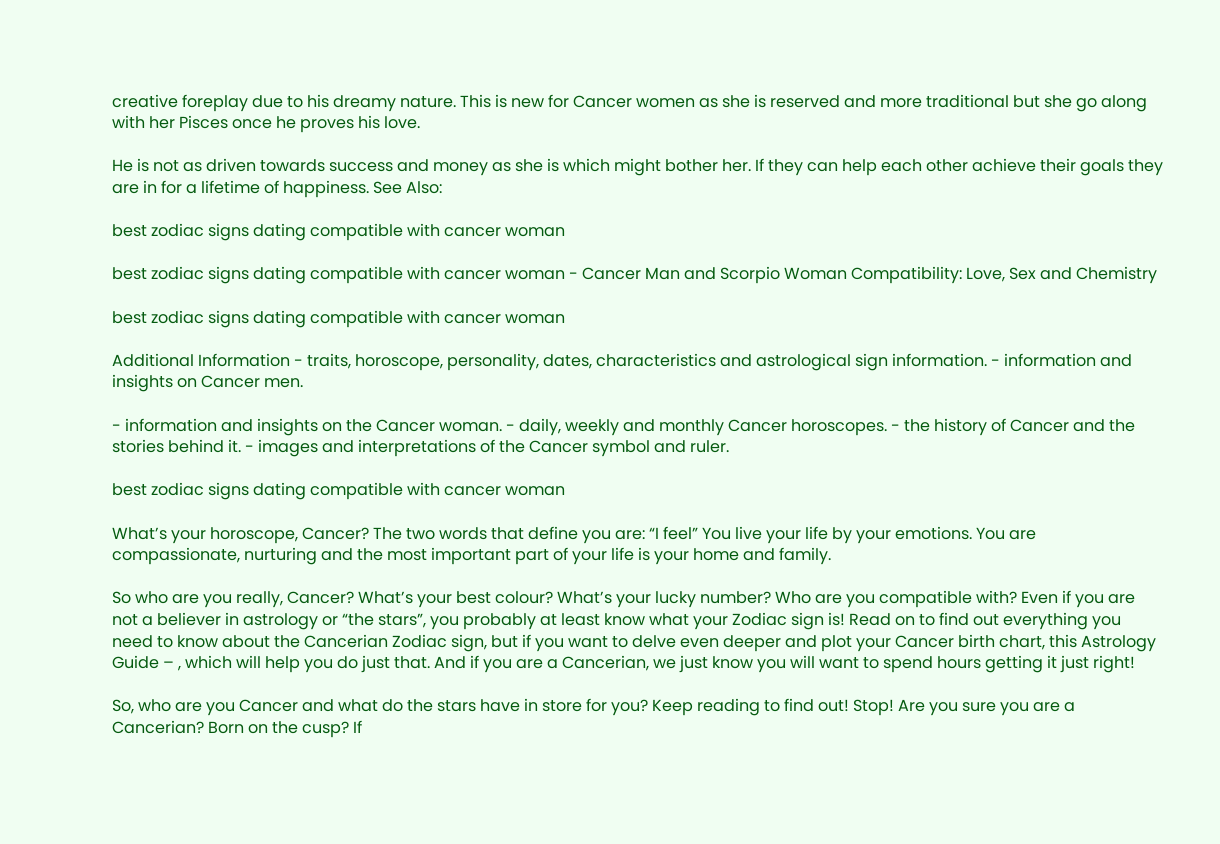creative foreplay due to his dreamy nature. This is new for Cancer women as she is reserved and more traditional but she go along with her Pisces once he proves his love.

He is not as driven towards success and money as she is which might bother her. If they can help each other achieve their goals they are in for a lifetime of happiness. See Also:

best zodiac signs dating compatible with cancer woman

best zodiac signs dating compatible with cancer woman - Cancer Man and Scorpio Woman Compatibility: Love, Sex and Chemistry

best zodiac signs dating compatible with cancer woman

Additional Information - traits, horoscope, personality, dates, characteristics and astrological sign information. - information and insights on Cancer men.

- information and insights on the Cancer woman. - daily, weekly and monthly Cancer horoscopes. - the history of Cancer and the stories behind it. - images and interpretations of the Cancer symbol and ruler.

best zodiac signs dating compatible with cancer woman

What’s your horoscope, Cancer? The two words that define you are: “I feel” You live your life by your emotions. You are compassionate, nurturing and the most important part of your life is your home and family.

So who are you really, Cancer? What’s your best colour? What’s your lucky number? Who are you compatible with? Even if you are not a believer in astrology or “the stars”, you probably at least know what your Zodiac sign is! Read on to find out everything you need to know about the Cancerian Zodiac sign, but if you want to delve even deeper and plot your Cancer birth chart, this Astrology Guide – , which will help you do just that. And if you are a Cancerian, we just know you will want to spend hours getting it just right!

So, who are you Cancer and what do the stars have in store for you? Keep reading to find out! Stop! Are you sure you are a Cancerian? Born on the cusp? If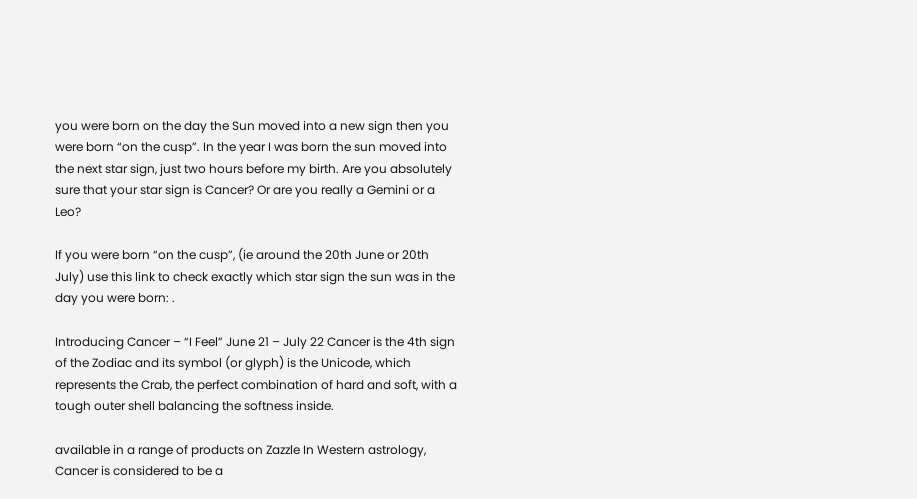you were born on the day the Sun moved into a new sign then you were born “on the cusp”. In the year I was born the sun moved into the next star sign, just two hours before my birth. Are you absolutely sure that your star sign is Cancer? Or are you really a Gemini or a Leo?

If you were born “on the cusp”, (ie around the 20th June or 20th July) use this link to check exactly which star sign the sun was in the day you were born: .

Introducing Cancer – “I Feel” June 21 – July 22 Cancer is the 4th sign of the Zodiac and its symbol (or glyph) is the Unicode, which represents the Crab, the perfect combination of hard and soft, with a tough outer shell balancing the softness inside.

available in a range of products on Zazzle In Western astrology, Cancer is considered to be a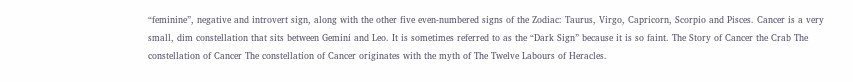“feminine”, negative and introvert sign, along with the other five even-numbered signs of the Zodiac: Taurus, Virgo, Capricorn, Scorpio and Pisces. Cancer is a very small, dim constellation that sits between Gemini and Leo. It is sometimes referred to as the “Dark Sign” because it is so faint. The Story of Cancer the Crab The constellation of Cancer The constellation of Cancer originates with the myth of The Twelve Labours of Heracles.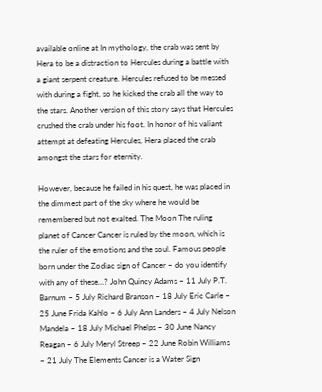available online at In mythology, the crab was sent by Hera to be a distraction to Hercules during a battle with a giant serpent creature. Hercules refused to be messed with during a fight, so he kicked the crab all the way to the stars. Another version of this story says that Hercules crushed the crab under his foot. In honor of his valiant attempt at defeating Hercules, Hera placed the crab amongst the stars for eternity.

However, because he failed in his quest, he was placed in the dimmest part of the sky where he would be remembered but not exalted. The Moon The ruling planet of Cancer Cancer is ruled by the moon, which is the ruler of the emotions and the soul. Famous people born under the Zodiac sign of Cancer – do you identify with any of these…? John Quincy Adams – 11 July P.T. Barnum – 5 July Richard Branson – 18 July Eric Carle – 25 June Frida Kahlo – 6 July Ann Landers – 4 July Nelson Mandela – 18 July Michael Phelps – 30 June Nancy Reagan – 6 July Meryl Streep – 22 June Robin Williams – 21 July The Elements Cancer is a Water Sign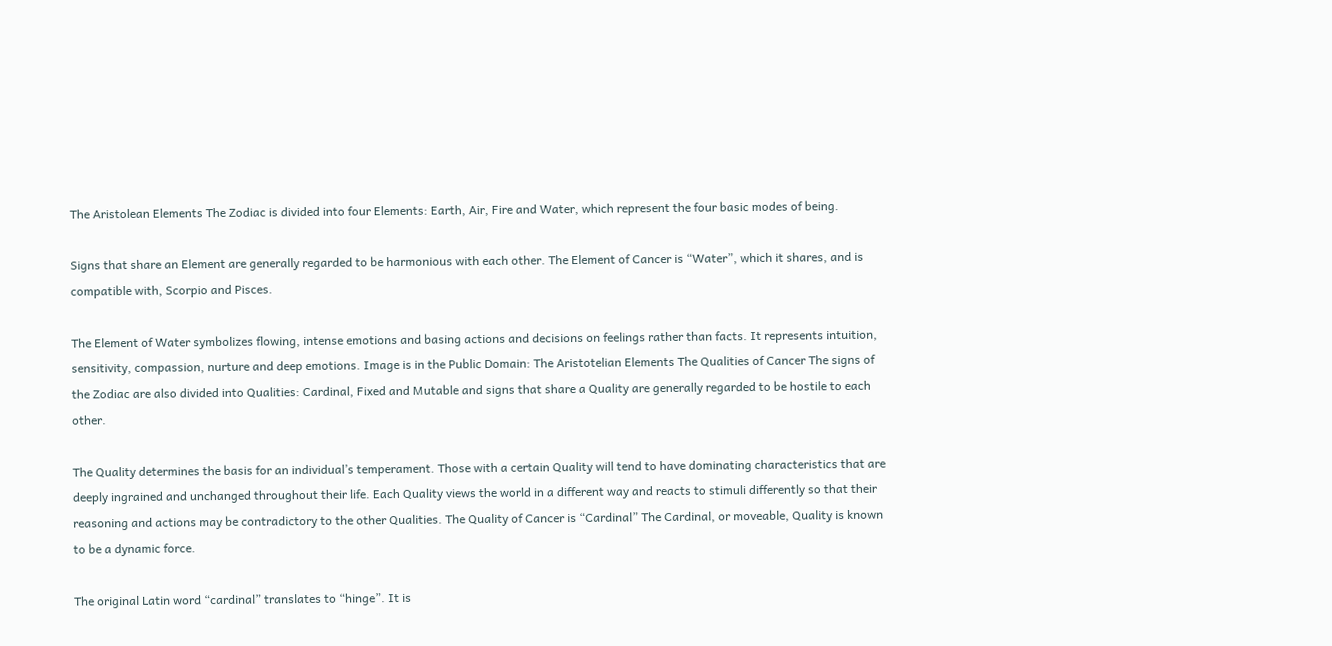The Aristolean Elements The Zodiac is divided into four Elements: Earth, Air, Fire and Water, which represent the four basic modes of being.

Signs that share an Element are generally regarded to be harmonious with each other. The Element of Cancer is “Water”, which it shares, and is compatible with, Scorpio and Pisces.

The Element of Water symbolizes flowing, intense emotions and basing actions and decisions on feelings rather than facts. It represents intuition, sensitivity, compassion, nurture and deep emotions. Image is in the Public Domain: The Aristotelian Elements The Qualities of Cancer The signs of the Zodiac are also divided into Qualities: Cardinal, Fixed and Mutable and signs that share a Quality are generally regarded to be hostile to each other.

The Quality determines the basis for an individual’s temperament. Those with a certain Quality will tend to have dominating characteristics that are deeply ingrained and unchanged throughout their life. Each Quality views the world in a different way and reacts to stimuli differently so that their reasoning and actions may be contradictory to the other Qualities. The Quality of Cancer is “Cardinal” The Cardinal, or moveable, Quality is known to be a dynamic force.

The original Latin word “cardinal” translates to “hinge”. It is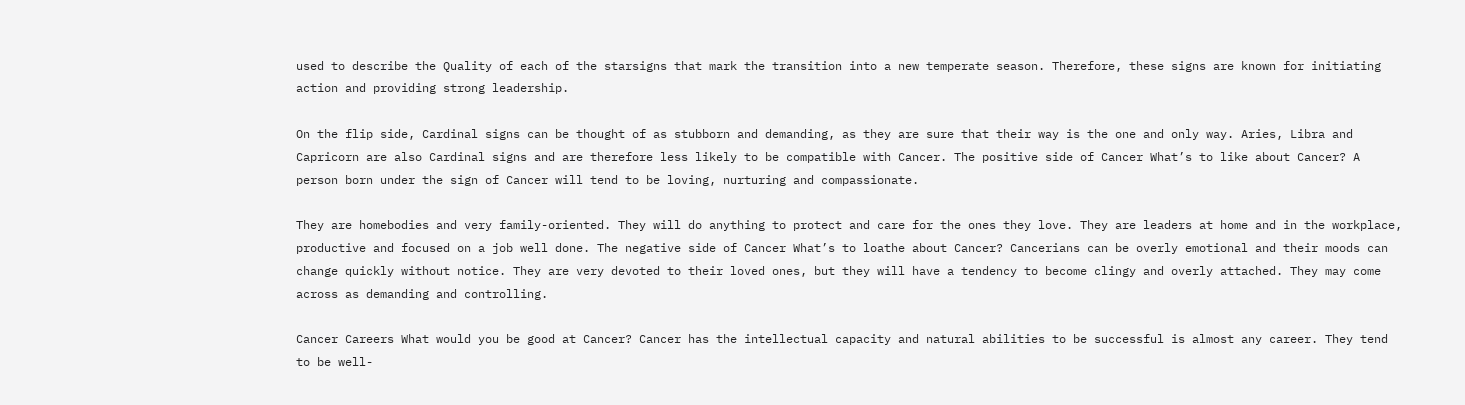used to describe the Quality of each of the starsigns that mark the transition into a new temperate season. Therefore, these signs are known for initiating action and providing strong leadership.

On the flip side, Cardinal signs can be thought of as stubborn and demanding, as they are sure that their way is the one and only way. Aries, Libra and Capricorn are also Cardinal signs and are therefore less likely to be compatible with Cancer. The positive side of Cancer What’s to like about Cancer? A person born under the sign of Cancer will tend to be loving, nurturing and compassionate.

They are homebodies and very family-oriented. They will do anything to protect and care for the ones they love. They are leaders at home and in the workplace, productive and focused on a job well done. The negative side of Cancer What’s to loathe about Cancer? Cancerians can be overly emotional and their moods can change quickly without notice. They are very devoted to their loved ones, but they will have a tendency to become clingy and overly attached. They may come across as demanding and controlling.

Cancer Careers What would you be good at Cancer? Cancer has the intellectual capacity and natural abilities to be successful is almost any career. They tend to be well-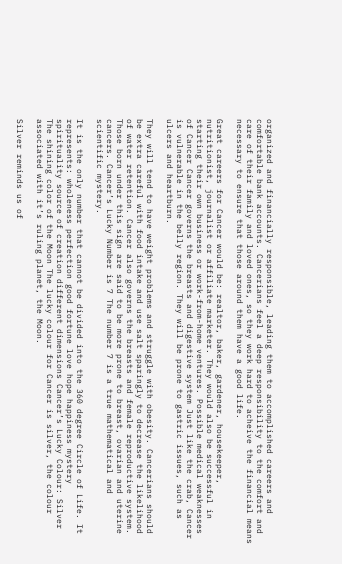organized and financially responsible, leading them to accomplished careers and comfortable bank accounts. Cancerians feel a deep responsibility to the comfort and care of their family and loved ones, so they work hard to acheive the financial means necessary to ensure that those around them have a good life.

Great careers for Cancer would be: realtor, baker, gardener, housekeeper, nutritionist, journalist or affiliate marketer. They would also be successful in starting their own business or work-from-home ventures. Possible medical weaknesses of Cancer Cancer governs the breasts and digestive system Just like the crab, Cancer is vulnerable in the belly region. They will be prone to gastric issues, such as ulcers and heartburn.

They will tend to have weight problems and struggle with obesity. Cancerians should be extra careful with food intake and use salt sparingly to decrease the likelihood of water retention. Cancer also governs the breasts and female reproductive system. Those born under this sign are said to be more prone to breast, ovarian and uterine cancers. Cancer’s Lucky Number is 7 The number 7 is a true mathematical and scientific mystery.

It is the only number that cannot be divided into the 360 degree Circle of Life. It represents: wholeness perfection good fortune love hope happiness mystery spirituality source of creation different dimensions Cancer’s Lucky Colour: Silver The shining color of the Moon The lucky colour for Cancer is silver, the colour associated with it’s ruling planet, the Moon.

Silver reminds us of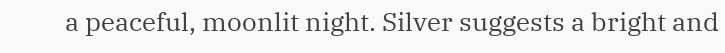a peaceful, moonlit night. Silver suggests a bright and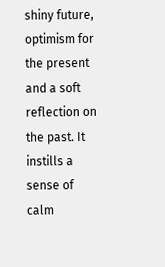shiny future, optimism for the present and a soft reflection on the past. It instills a sense of calm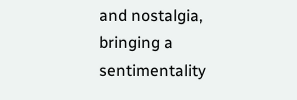and nostalgia, bringing a sentimentality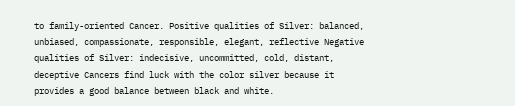to family-oriented Cancer. Positive qualities of Silver: balanced, unbiased, compassionate, responsible, elegant, reflective Negative qualities of Silver: indecisive, uncommitted, cold, distant, deceptive Cancers find luck with the color silver because it provides a good balance between black and white.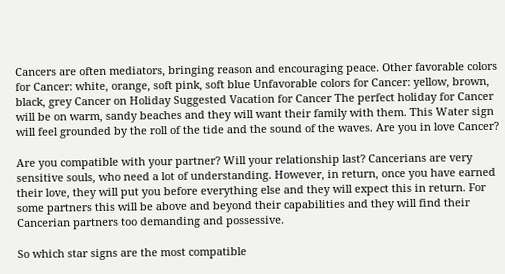Cancers are often mediators, bringing reason and encouraging peace. Other favorable colors for Cancer: white, orange, soft pink, soft blue Unfavorable colors for Cancer: yellow, brown, black, grey Cancer on Holiday Suggested Vacation for Cancer The perfect holiday for Cancer will be on warm, sandy beaches and they will want their family with them. This Water sign will feel grounded by the roll of the tide and the sound of the waves. Are you in love Cancer?

Are you compatible with your partner? Will your relationship last? Cancerians are very sensitive souls, who need a lot of understanding. However, in return, once you have earned their love, they will put you before everything else and they will expect this in return. For some partners this will be above and beyond their capabilities and they will find their Cancerian partners too demanding and possessive.

So which star signs are the most compatible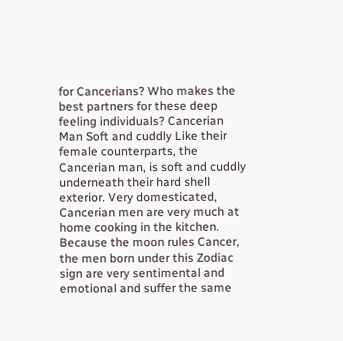for Cancerians? Who makes the best partners for these deep feeling individuals? Cancerian Man Soft and cuddly Like their female counterparts, the Cancerian man, is soft and cuddly underneath their hard shell exterior. Very domesticated, Cancerian men are very much at home cooking in the kitchen. Because the moon rules Cancer, the men born under this Zodiac sign are very sentimental and emotional and suffer the same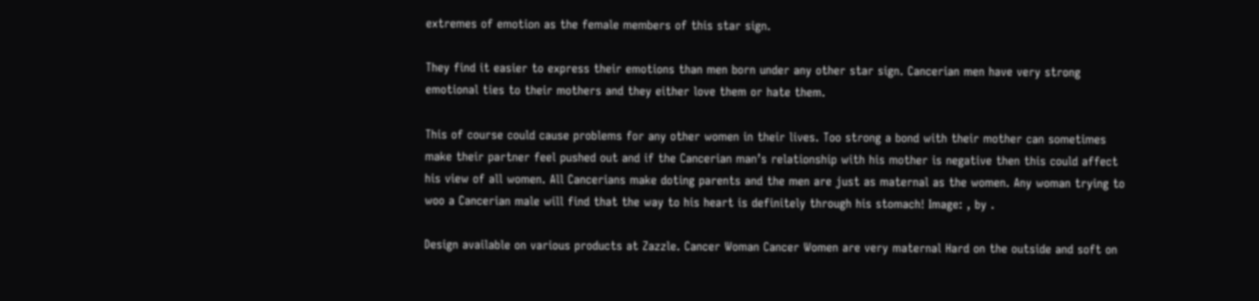extremes of emotion as the female members of this star sign.

They find it easier to express their emotions than men born under any other star sign. Cancerian men have very strong emotional ties to their mothers and they either love them or hate them.

This of course could cause problems for any other women in their lives. Too strong a bond with their mother can sometimes make their partner feel pushed out and if the Cancerian man’s relationship with his mother is negative then this could affect his view of all women. All Cancerians make doting parents and the men are just as maternal as the women. Any woman trying to woo a Cancerian male will find that the way to his heart is definitely through his stomach! Image: , by .

Design available on various products at Zazzle. Cancer Woman Cancer Women are very maternal Hard on the outside and soft on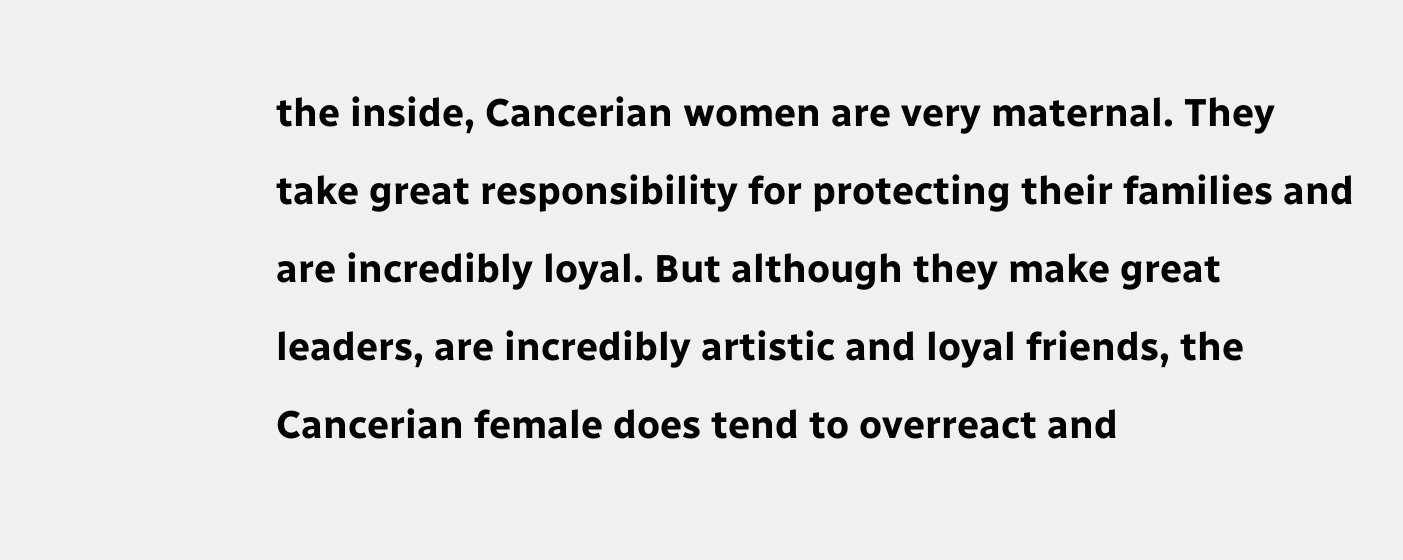the inside, Cancerian women are very maternal. They take great responsibility for protecting their families and are incredibly loyal. But although they make great leaders, are incredibly artistic and loyal friends, the Cancerian female does tend to overreact and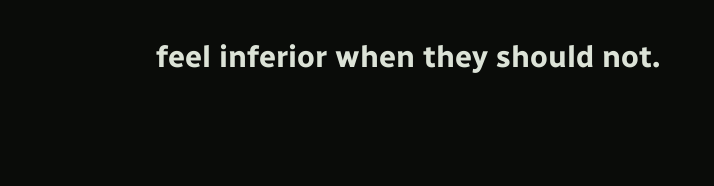feel inferior when they should not.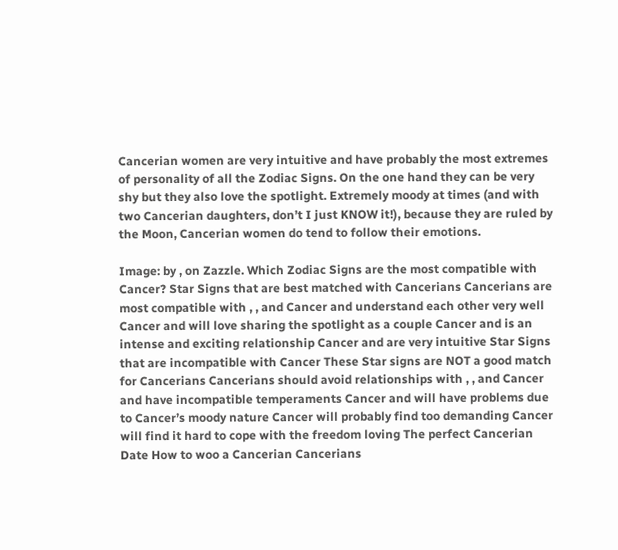Cancerian women are very intuitive and have probably the most extremes of personality of all the Zodiac Signs. On the one hand they can be very shy but they also love the spotlight. Extremely moody at times (and with two Cancerian daughters, don’t I just KNOW it!), because they are ruled by the Moon, Cancerian women do tend to follow their emotions.

Image: by , on Zazzle. Which Zodiac Signs are the most compatible with Cancer? Star Signs that are best matched with Cancerians Cancerians are most compatible with , , and Cancer and understand each other very well Cancer and will love sharing the spotlight as a couple Cancer and is an intense and exciting relationship Cancer and are very intuitive Star Signs that are incompatible with Cancer These Star signs are NOT a good match for Cancerians Cancerians should avoid relationships with , , and Cancer and have incompatible temperaments Cancer and will have problems due to Cancer’s moody nature Cancer will probably find too demanding Cancer will find it hard to cope with the freedom loving The perfect Cancerian Date How to woo a Cancerian Cancerians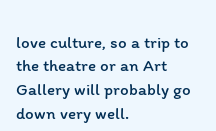love culture, so a trip to the theatre or an Art Gallery will probably go down very well.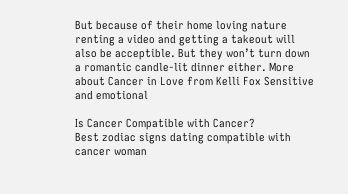But because of their home loving nature renting a video and getting a takeout will also be acceptible. But they won’t turn down a romantic candle-lit dinner either. More about Cancer in Love from Kelli Fox Sensitive and emotional

Is Cancer Compatible with Cancer?
Best zodiac signs dating compatible with cancer woman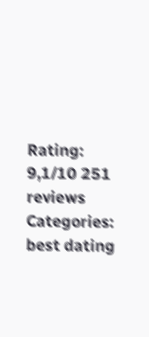Rating: 9,1/10 251 reviews
Categories: best dating